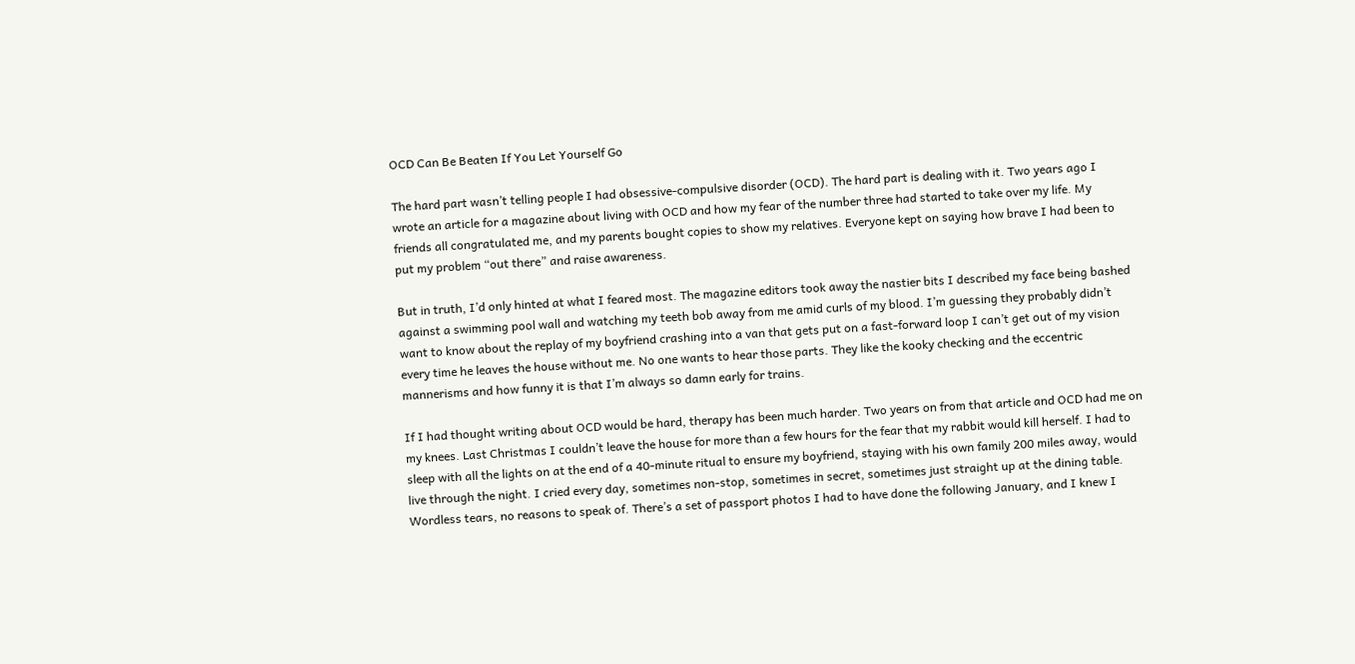OCD Can Be Beaten If You Let Yourself Go

The hard part wasn’t telling people I had obsessive-compulsive disorder (OCD). The hard part is dealing with it. Two years ago I wrote an article for a magazine about living with OCD and how my fear of the number three had started to take over my life. My friends all congratulated me, and my parents bought copies to show my relatives. Everyone kept on saying how brave I had been to put my problem “out there” and raise awareness.

But in truth, I’d only hinted at what I feared most. The magazine editors took away the nastier bits I described my face being bashed against a swimming pool wall and watching my teeth bob away from me amid curls of my blood. I’m guessing they probably didn’t want to know about the replay of my boyfriend crashing into a van that gets put on a fast-forward loop I can’t get out of my vision every time he leaves the house without me. No one wants to hear those parts. They like the kooky checking and the eccentric mannerisms and how funny it is that I’m always so damn early for trains.

If I had thought writing about OCD would be hard, therapy has been much harder. Two years on from that article and OCD had me on my knees. Last Christmas I couldn’t leave the house for more than a few hours for the fear that my rabbit would kill herself. I had to sleep with all the lights on at the end of a 40-minute ritual to ensure my boyfriend, staying with his own family 200 miles away, would live through the night. I cried every day, sometimes non-stop, sometimes in secret, sometimes just straight up at the dining table. Wordless tears, no reasons to speak of. There’s a set of passport photos I had to have done the following January, and I knew I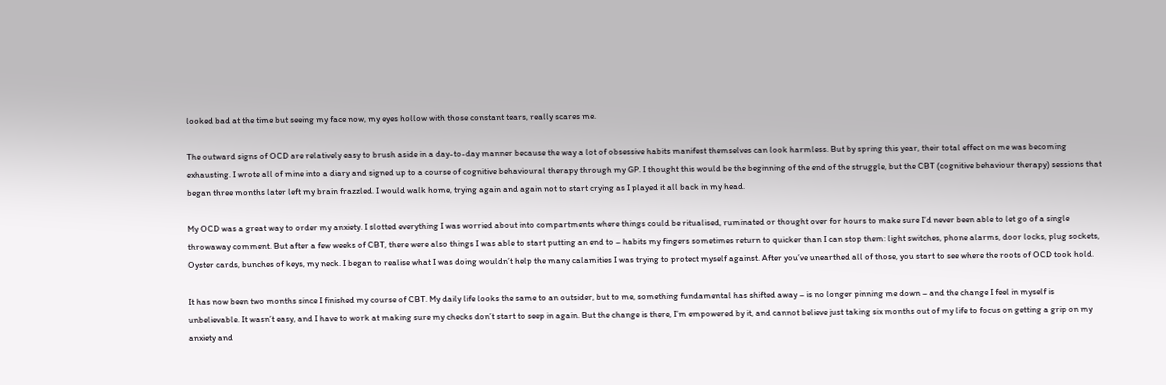looked bad at the time but seeing my face now, my eyes hollow with those constant tears, really scares me.

The outward signs of OCD are relatively easy to brush aside in a day-to-day manner because the way a lot of obsessive habits manifest themselves can look harmless. But by spring this year, their total effect on me was becoming exhausting. I wrote all of mine into a diary and signed up to a course of cognitive behavioural therapy through my GP. I thought this would be the beginning of the end of the struggle, but the CBT (cognitive behaviour therapy) sessions that began three months later left my brain frazzled. I would walk home, trying again and again not to start crying as I played it all back in my head.

My OCD was a great way to order my anxiety. I slotted everything I was worried about into compartments where things could be ritualised, ruminated or thought over for hours to make sure I’d never been able to let go of a single throwaway comment. But after a few weeks of CBT, there were also things I was able to start putting an end to – habits my fingers sometimes return to quicker than I can stop them: light switches, phone alarms, door locks, plug sockets, Oyster cards, bunches of keys, my neck. I began to realise what I was doing wouldn’t help the many calamities I was trying to protect myself against. After you’ve unearthed all of those, you start to see where the roots of OCD took hold.

It has now been two months since I finished my course of CBT. My daily life looks the same to an outsider, but to me, something fundamental has shifted away – is no longer pinning me down – and the change I feel in myself is unbelievable. It wasn’t easy, and I have to work at making sure my checks don’t start to seep in again. But the change is there, I’m empowered by it, and cannot believe just taking six months out of my life to focus on getting a grip on my anxiety and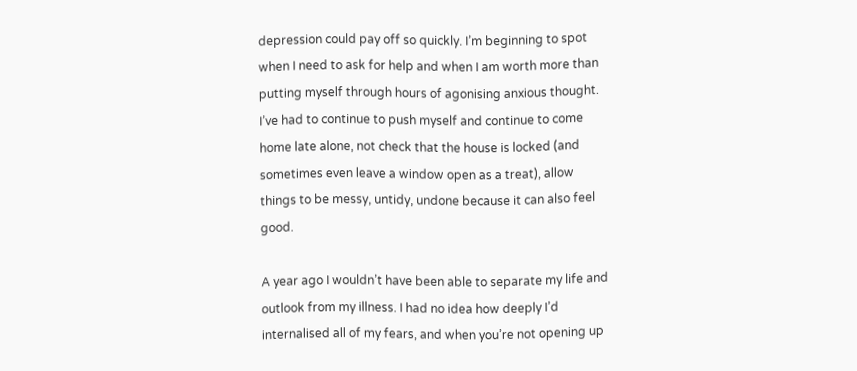depression could pay off so quickly. I’m beginning to spot when I need to ask for help and when I am worth more than putting myself through hours of agonising anxious thought. I’ve had to continue to push myself and continue to come home late alone, not check that the house is locked (and sometimes even leave a window open as a treat), allow things to be messy, untidy, undone because it can also feel good.

A year ago I wouldn’t have been able to separate my life and outlook from my illness. I had no idea how deeply I’d internalised all of my fears, and when you’re not opening up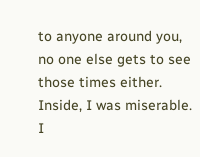to anyone around you, no one else gets to see those times either. Inside, I was miserable. I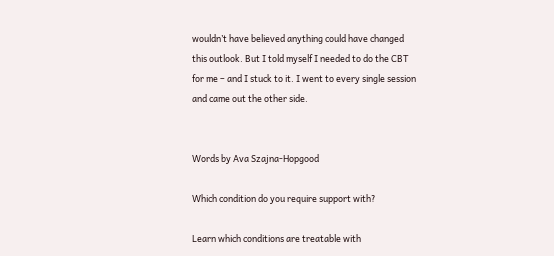wouldn’t have believed anything could have changed this outlook. But I told myself I needed to do the CBT for me – and I stuck to it. I went to every single session and came out the other side.


Words by Ava Szajna-Hopgood

Which condition do you require support with?

Learn which conditions are treatable with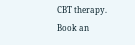CBT therapy.
Book an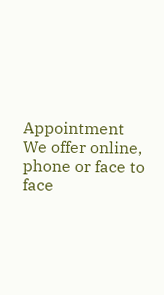Appointment
We offer online, phone or face to face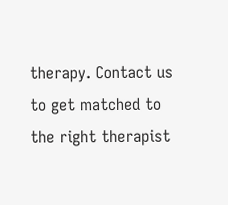therapy. Contact us to get matched to the right therapist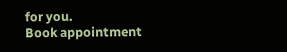for you.
Book appointment